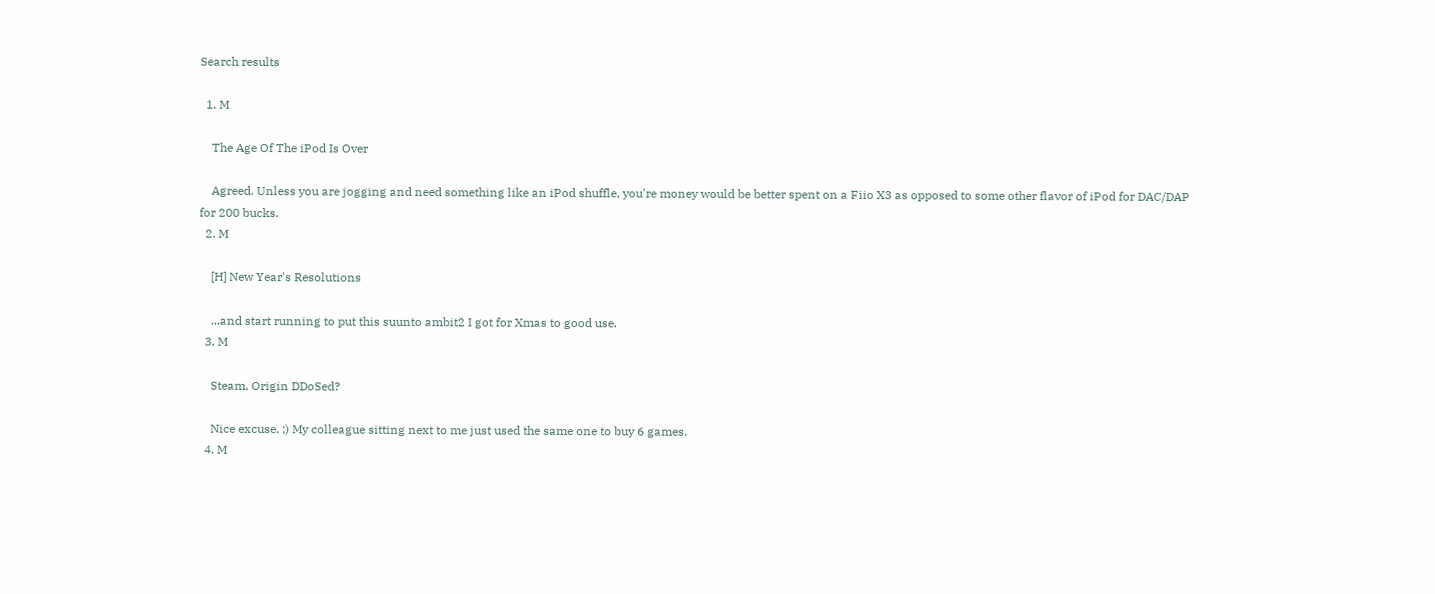Search results

  1. M

    The Age Of The iPod Is Over

    Agreed. Unless you are jogging and need something like an iPod shuffle, you're money would be better spent on a Fiio X3 as opposed to some other flavor of iPod for DAC/DAP for 200 bucks.
  2. M

    [H] New Year's Resolutions

    ...and start running to put this suunto ambit2 I got for Xmas to good use.
  3. M

    Steam, Origin DDoSed?

    Nice excuse. ;) My colleague sitting next to me just used the same one to buy 6 games.
  4. M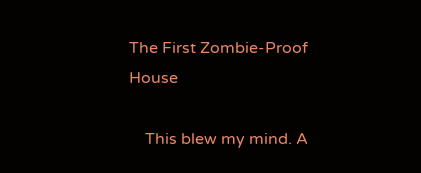The First Zombie-Proof House

    This blew my mind. A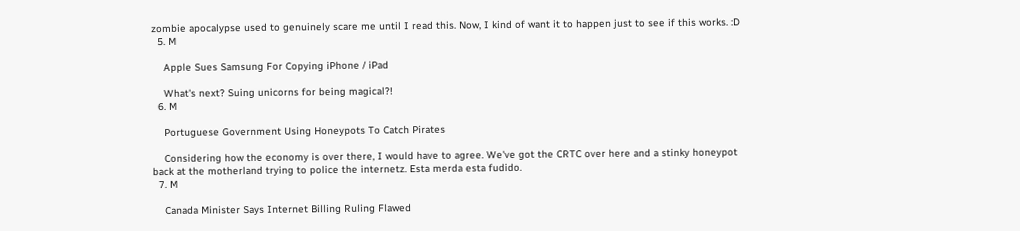zombie apocalypse used to genuinely scare me until I read this. Now, I kind of want it to happen just to see if this works. :D
  5. M

    Apple Sues Samsung For Copying iPhone / iPad

    What's next? Suing unicorns for being magical?!
  6. M

    Portuguese Government Using Honeypots To Catch Pirates

    Considering how the economy is over there, I would have to agree. We've got the CRTC over here and a stinky honeypot back at the motherland trying to police the internetz. Esta merda esta fudido.
  7. M

    Canada Minister Says Internet Billing Ruling Flawed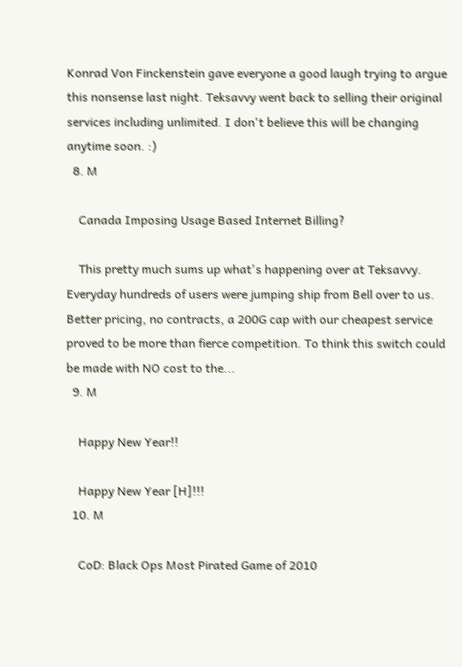Konrad Von Finckenstein gave everyone a good laugh trying to argue this nonsense last night. Teksavvy went back to selling their original services including unlimited. I don't believe this will be changing anytime soon. :)
  8. M

    Canada Imposing Usage Based Internet Billing?

    This pretty much sums up what's happening over at Teksavvy. Everyday hundreds of users were jumping ship from Bell over to us. Better pricing, no contracts, a 200G cap with our cheapest service proved to be more than fierce competition. To think this switch could be made with NO cost to the...
  9. M

    Happy New Year!!

    Happy New Year [H]!!!
  10. M

    CoD: Black Ops Most Pirated Game of 2010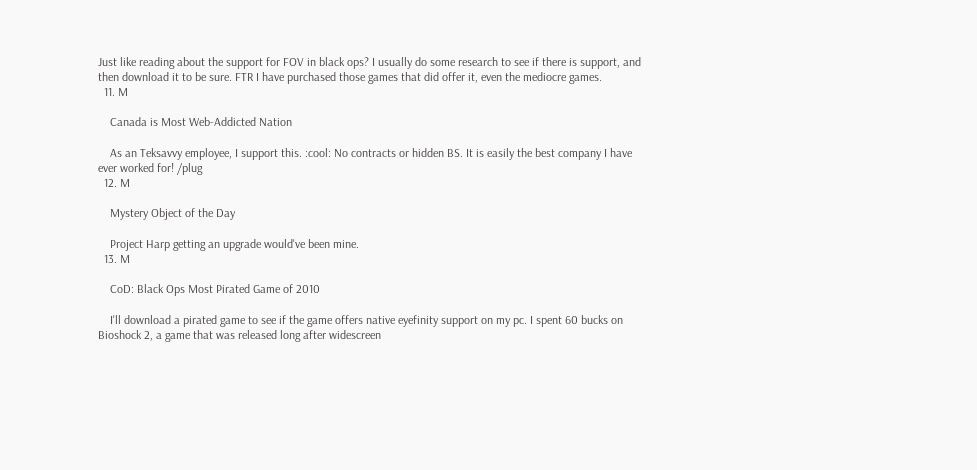Just like reading about the support for FOV in black ops? I usually do some research to see if there is support, and then download it to be sure. FTR I have purchased those games that did offer it, even the mediocre games.
  11. M

    Canada is Most Web-Addicted Nation

    As an Teksavvy employee, I support this. :cool: No contracts or hidden BS. It is easily the best company I have ever worked for! /plug
  12. M

    Mystery Object of the Day

    Project Harp getting an upgrade would've been mine.
  13. M

    CoD: Black Ops Most Pirated Game of 2010

    I'll download a pirated game to see if the game offers native eyefinity support on my pc. I spent 60 bucks on Bioshock 2, a game that was released long after widescreen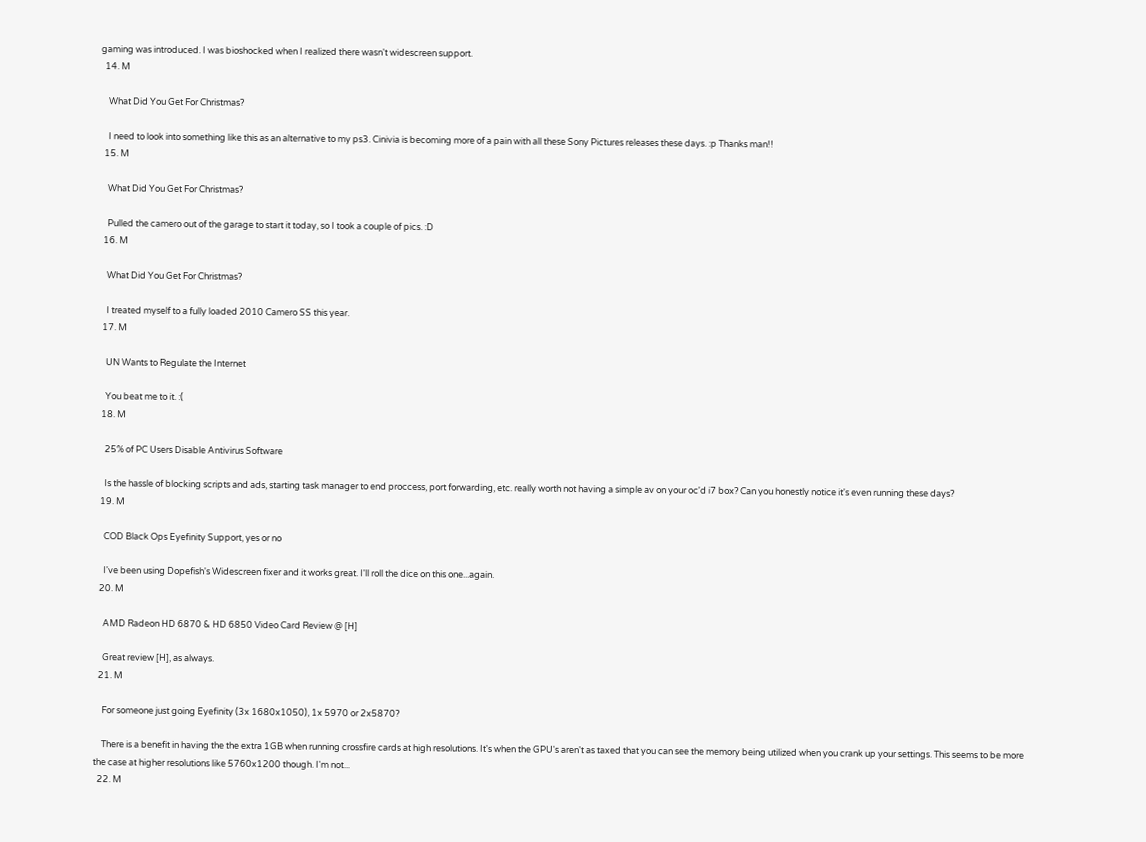gaming was introduced. I was bioshocked when I realized there wasn't widescreen support.
  14. M

    What Did You Get For Christmas?

    I need to look into something like this as an alternative to my ps3. Cinivia is becoming more of a pain with all these Sony Pictures releases these days. :p Thanks man!!
  15. M

    What Did You Get For Christmas?

    Pulled the camero out of the garage to start it today, so I took a couple of pics. :D
  16. M

    What Did You Get For Christmas?

    I treated myself to a fully loaded 2010 Camero SS this year.
  17. M

    UN Wants to Regulate the Internet

    You beat me to it. :(
  18. M

    25% of PC Users Disable Antivirus Software

    Is the hassle of blocking scripts and ads, starting task manager to end proccess, port forwarding, etc. really worth not having a simple av on your oc'd i7 box? Can you honestly notice it's even running these days?
  19. M

    COD Black Ops Eyefinity Support, yes or no

    I've been using Dopefish's Widescreen fixer and it works great. I'll roll the dice on this one...again.
  20. M

    AMD Radeon HD 6870 & HD 6850 Video Card Review @ [H]

    Great review [H], as always.
  21. M

    For someone just going Eyefinity (3x 1680x1050), 1x 5970 or 2x5870?

    There is a benefit in having the the extra 1GB when running crossfire cards at high resolutions. It's when the GPU's aren't as taxed that you can see the memory being utilized when you crank up your settings. This seems to be more the case at higher resolutions like 5760x1200 though. I'm not...
  22. M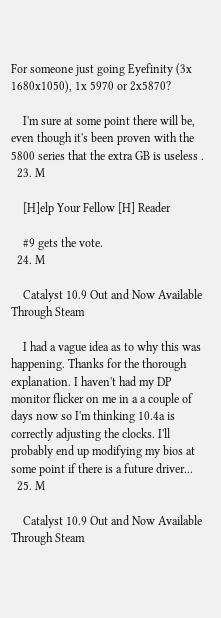For someone just going Eyefinity (3x 1680x1050), 1x 5970 or 2x5870?

    I'm sure at some point there will be, even though it's been proven with the 5800 series that the extra GB is useless .
  23. M

    [H]elp Your Fellow [H] Reader

    #9 gets the vote.
  24. M

    Catalyst 10.9 Out and Now Available Through Steam

    I had a vague idea as to why this was happening. Thanks for the thorough explanation. I haven't had my DP monitor flicker on me in a a couple of days now so I'm thinking 10.4a is correctly adjusting the clocks. I'll probably end up modifying my bios at some point if there is a future driver...
  25. M

    Catalyst 10.9 Out and Now Available Through Steam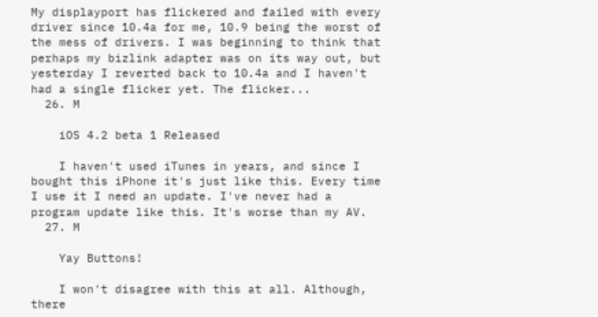My displayport has flickered and failed with every driver since 10.4a for me, 10.9 being the worst of the mess of drivers. I was beginning to think that perhaps my bizlink adapter was on its way out, but yesterday I reverted back to 10.4a and I haven't had a single flicker yet. The flicker...
  26. M

    iOS 4.2 beta 1 Released

    I haven't used iTunes in years, and since I bought this iPhone it's just like this. Every time I use it I need an update. I've never had a program update like this. It's worse than my AV.
  27. M

    Yay Buttons!

    I won't disagree with this at all. Although, there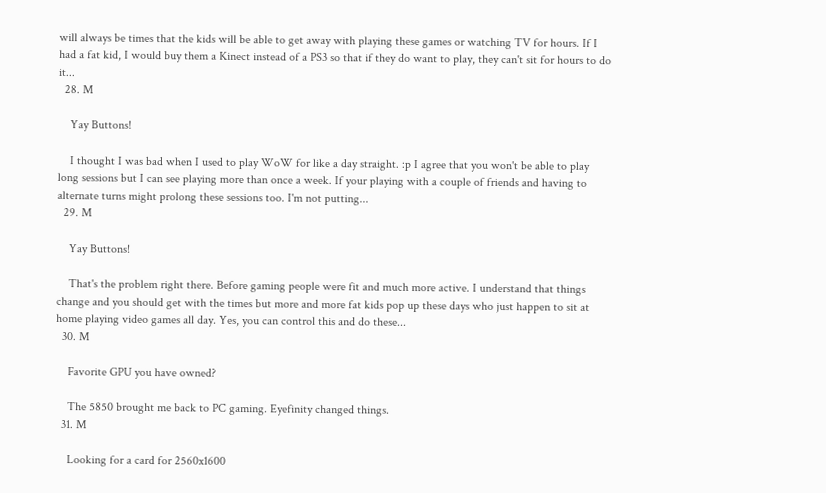will always be times that the kids will be able to get away with playing these games or watching TV for hours. If I had a fat kid, I would buy them a Kinect instead of a PS3 so that if they do want to play, they can't sit for hours to do it...
  28. M

    Yay Buttons!

    I thought I was bad when I used to play WoW for like a day straight. :p I agree that you won't be able to play long sessions but I can see playing more than once a week. If your playing with a couple of friends and having to alternate turns might prolong these sessions too. I'm not putting...
  29. M

    Yay Buttons!

    That's the problem right there. Before gaming people were fit and much more active. I understand that things change and you should get with the times but more and more fat kids pop up these days who just happen to sit at home playing video games all day. Yes, you can control this and do these...
  30. M

    Favorite GPU you have owned?

    The 5850 brought me back to PC gaming. Eyefinity changed things.
  31. M

    Looking for a card for 2560x1600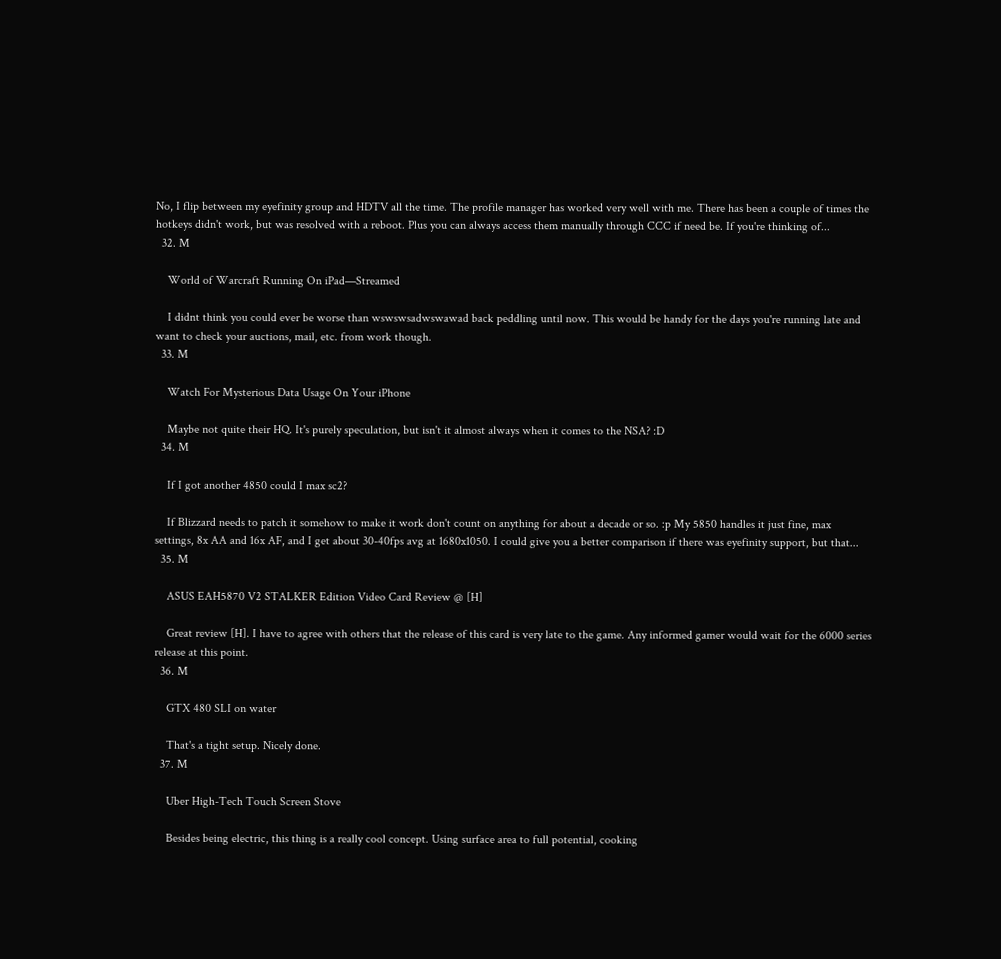No, I flip between my eyefinity group and HDTV all the time. The profile manager has worked very well with me. There has been a couple of times the hotkeys didn't work, but was resolved with a reboot. Plus you can always access them manually through CCC if need be. If you're thinking of...
  32. M

    World of Warcraft Running On iPad—Streamed

    I didnt think you could ever be worse than wswswsadwswawad back peddling until now. This would be handy for the days you're running late and want to check your auctions, mail, etc. from work though.
  33. M

    Watch For Mysterious Data Usage On Your iPhone

    Maybe not quite their HQ. It's purely speculation, but isn't it almost always when it comes to the NSA? :D
  34. M

    If I got another 4850 could I max sc2?

    If Blizzard needs to patch it somehow to make it work don't count on anything for about a decade or so. :p My 5850 handles it just fine, max settings, 8x AA and 16x AF, and I get about 30-40fps avg at 1680x1050. I could give you a better comparison if there was eyefinity support, but that...
  35. M

    ASUS EAH5870 V2 STALKER Edition Video Card Review @ [H]

    Great review [H]. I have to agree with others that the release of this card is very late to the game. Any informed gamer would wait for the 6000 series release at this point.
  36. M

    GTX 480 SLI on water

    That's a tight setup. Nicely done.
  37. M

    Uber High-Tech Touch Screen Stove

    Besides being electric, this thing is a really cool concept. Using surface area to full potential, cooking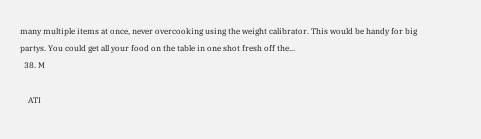many multiple items at once, never overcooking using the weight calibrator. This would be handy for big partys. You could get all your food on the table in one shot fresh off the...
  38. M

    ATI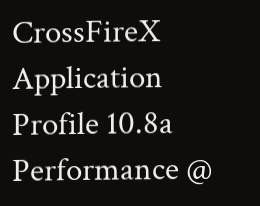CrossFireX Application Profile 10.8a Performance @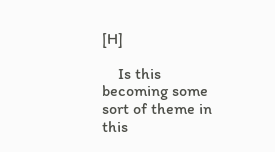[H]

    Is this becoming some sort of theme in this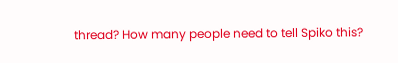thread? How many people need to tell Spiko this?